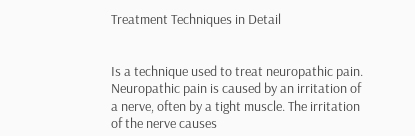Treatment Techniques in Detail


Is a technique used to treat neuropathic pain. Neuropathic pain is caused by an irritation of a nerve, often by a tight muscle. The irritation of the nerve causes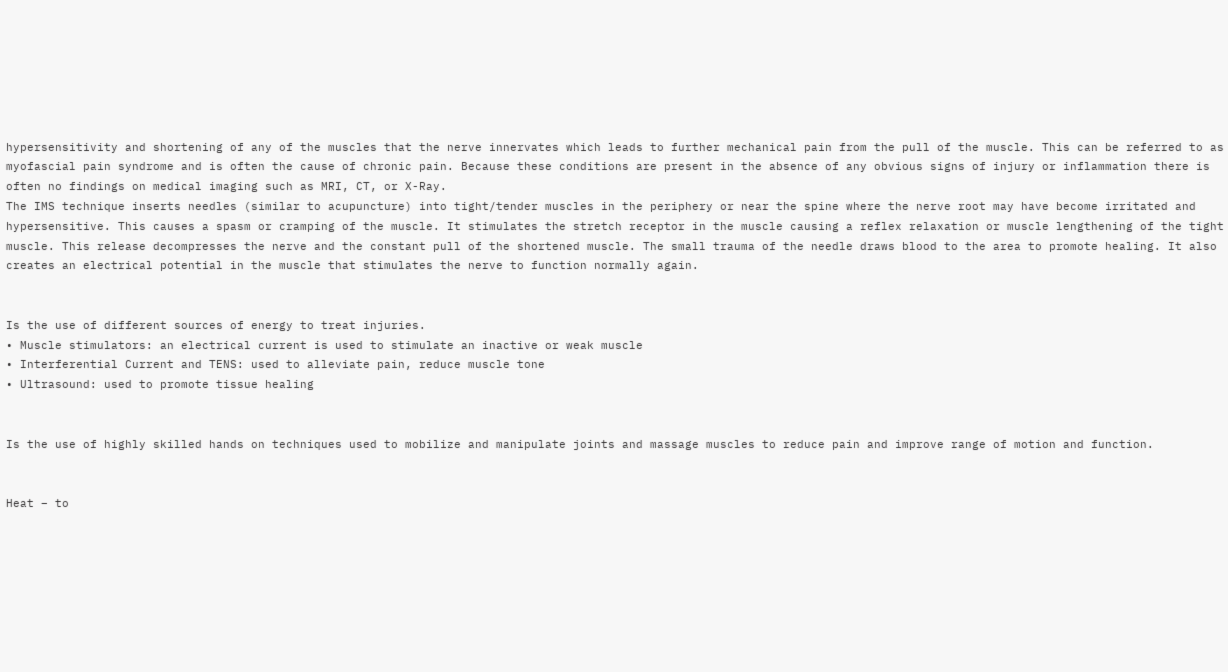hypersensitivity and shortening of any of the muscles that the nerve innervates which leads to further mechanical pain from the pull of the muscle. This can be referred to as myofascial pain syndrome and is often the cause of chronic pain. Because these conditions are present in the absence of any obvious signs of injury or inflammation there is often no findings on medical imaging such as MRI, CT, or X-Ray.
The IMS technique inserts needles (similar to acupuncture) into tight/tender muscles in the periphery or near the spine where the nerve root may have become irritated and hypersensitive. This causes a spasm or cramping of the muscle. It stimulates the stretch receptor in the muscle causing a reflex relaxation or muscle lengthening of the tight muscle. This release decompresses the nerve and the constant pull of the shortened muscle. The small trauma of the needle draws blood to the area to promote healing. It also creates an electrical potential in the muscle that stimulates the nerve to function normally again.


Is the use of different sources of energy to treat injuries.
• Muscle stimulators: an electrical current is used to stimulate an inactive or weak muscle
• Interferential Current and TENS: used to alleviate pain, reduce muscle tone
• Ultrasound: used to promote tissue healing


Is the use of highly skilled hands on techniques used to mobilize and manipulate joints and massage muscles to reduce pain and improve range of motion and function.


Heat – to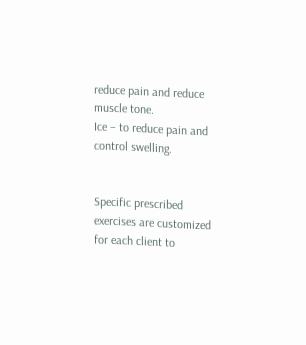reduce pain and reduce muscle tone.
Ice – to reduce pain and control swelling.


Specific prescribed exercises are customized for each client to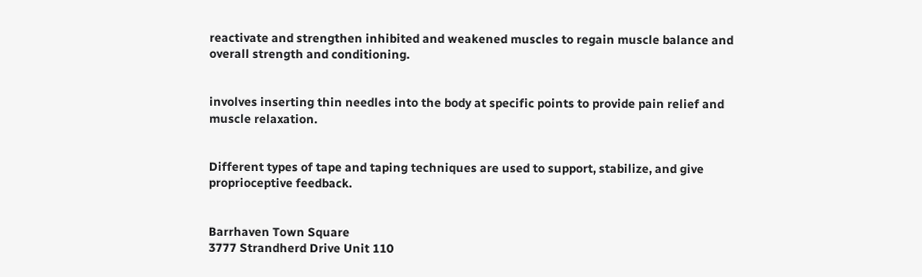reactivate and strengthen inhibited and weakened muscles to regain muscle balance and overall strength and conditioning.


involves inserting thin needles into the body at specific points to provide pain relief and muscle relaxation.


Different types of tape and taping techniques are used to support, stabilize, and give proprioceptive feedback.


Barrhaven Town Square
3777 Strandherd Drive Unit 110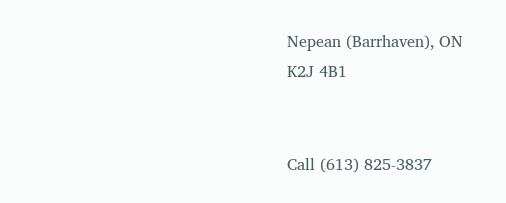Nepean (Barrhaven), ON K2J 4B1


Call (613) 825-3837